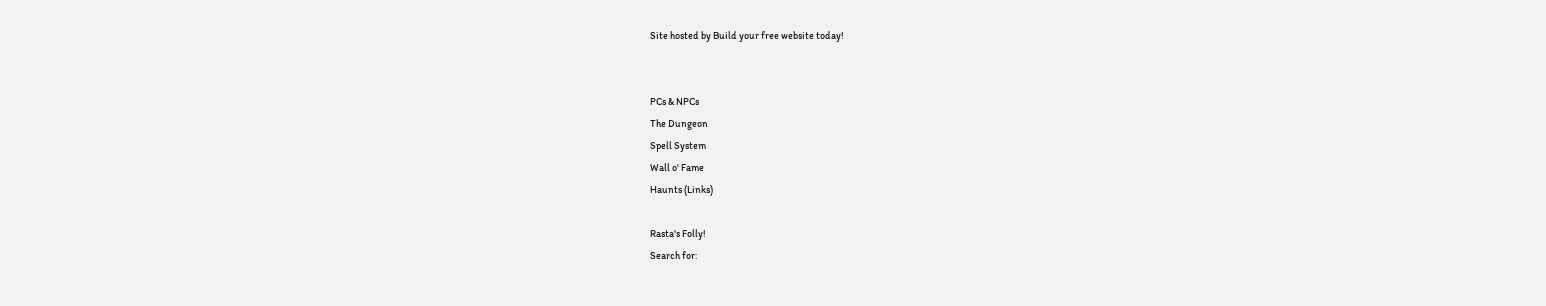Site hosted by Build your free website today!


PCs & NPCs
The Dungeon
Spell System
Wall o' Fame
Haunts (Links)

Rasta's Folly!
Search for: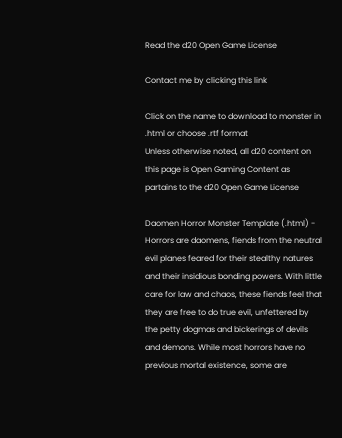Read the d20 Open Game License

Contact me by clicking this link

Click on the name to download to monster in .html or choose .rtf format
Unless otherwise noted, all d20 content on this page is Open Gaming Content as partains to the d20 Open Game License

Daomen Horror Monster Template (.html) - Horrors are daomens, fiends from the neutral evil planes feared for their stealthy natures and their insidious bonding powers. With little care for law and chaos, these fiends feel that they are free to do true evil, unfettered by the petty dogmas and bickerings of devils and demons. While most horrors have no previous mortal existence, some are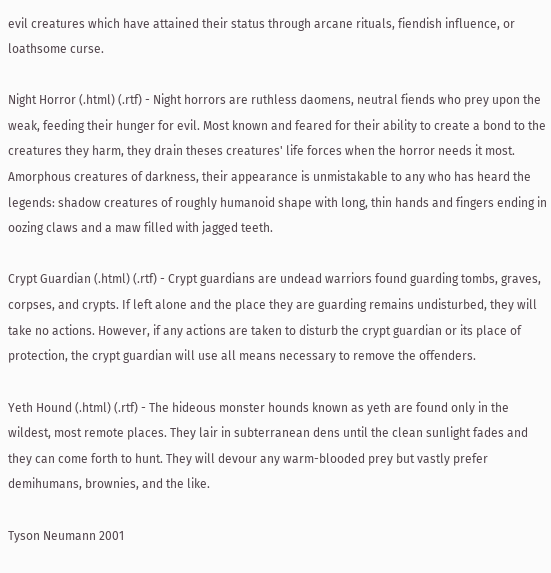evil creatures which have attained their status through arcane rituals, fiendish influence, or loathsome curse.

Night Horror (.html) (.rtf) - Night horrors are ruthless daomens, neutral fiends who prey upon the weak, feeding their hunger for evil. Most known and feared for their ability to create a bond to the creatures they harm, they drain theses creatures' life forces when the horror needs it most. Amorphous creatures of darkness, their appearance is unmistakable to any who has heard the legends: shadow creatures of roughly humanoid shape with long, thin hands and fingers ending in oozing claws and a maw filled with jagged teeth.

Crypt Guardian (.html) (.rtf) - Crypt guardians are undead warriors found guarding tombs, graves, corpses, and crypts. If left alone and the place they are guarding remains undisturbed, they will take no actions. However, if any actions are taken to disturb the crypt guardian or its place of protection, the crypt guardian will use all means necessary to remove the offenders.

Yeth Hound (.html) (.rtf) - The hideous monster hounds known as yeth are found only in the wildest, most remote places. They lair in subterranean dens until the clean sunlight fades and they can come forth to hunt. They will devour any warm-blooded prey but vastly prefer demihumans, brownies, and the like.

Tyson Neumann 2001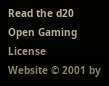Read the d20 Open Gaming License
Website © 2001 by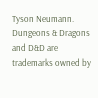Tyson Neumann. Dungeons & Dragons and D&D are trademarks owned by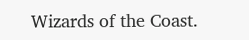Wizards of the Coast.